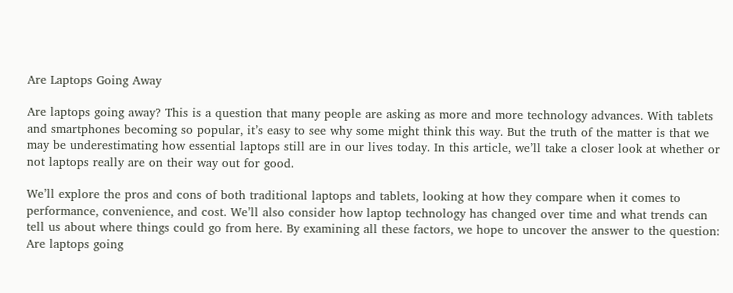Are Laptops Going Away

Are laptops going away? This is a question that many people are asking as more and more technology advances. With tablets and smartphones becoming so popular, it’s easy to see why some might think this way. But the truth of the matter is that we may be underestimating how essential laptops still are in our lives today. In this article, we’ll take a closer look at whether or not laptops really are on their way out for good.

We’ll explore the pros and cons of both traditional laptops and tablets, looking at how they compare when it comes to performance, convenience, and cost. We’ll also consider how laptop technology has changed over time and what trends can tell us about where things could go from here. By examining all these factors, we hope to uncover the answer to the question: Are laptops going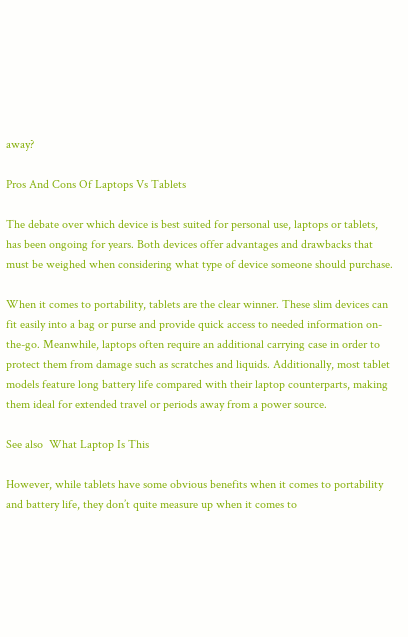away?

Pros And Cons Of Laptops Vs Tablets

The debate over which device is best suited for personal use, laptops or tablets, has been ongoing for years. Both devices offer advantages and drawbacks that must be weighed when considering what type of device someone should purchase.

When it comes to portability, tablets are the clear winner. These slim devices can fit easily into a bag or purse and provide quick access to needed information on-the-go. Meanwhile, laptops often require an additional carrying case in order to protect them from damage such as scratches and liquids. Additionally, most tablet models feature long battery life compared with their laptop counterparts, making them ideal for extended travel or periods away from a power source.

See also  What Laptop Is This

However, while tablets have some obvious benefits when it comes to portability and battery life, they don’t quite measure up when it comes to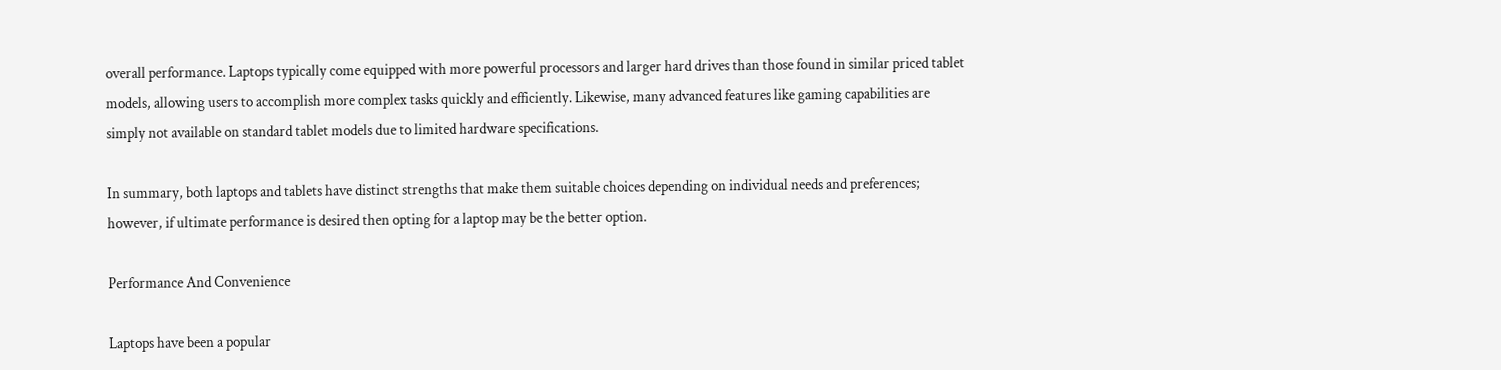overall performance. Laptops typically come equipped with more powerful processors and larger hard drives than those found in similar priced tablet models, allowing users to accomplish more complex tasks quickly and efficiently. Likewise, many advanced features like gaming capabilities are simply not available on standard tablet models due to limited hardware specifications.

In summary, both laptops and tablets have distinct strengths that make them suitable choices depending on individual needs and preferences; however, if ultimate performance is desired then opting for a laptop may be the better option.

Performance And Convenience

Laptops have been a popular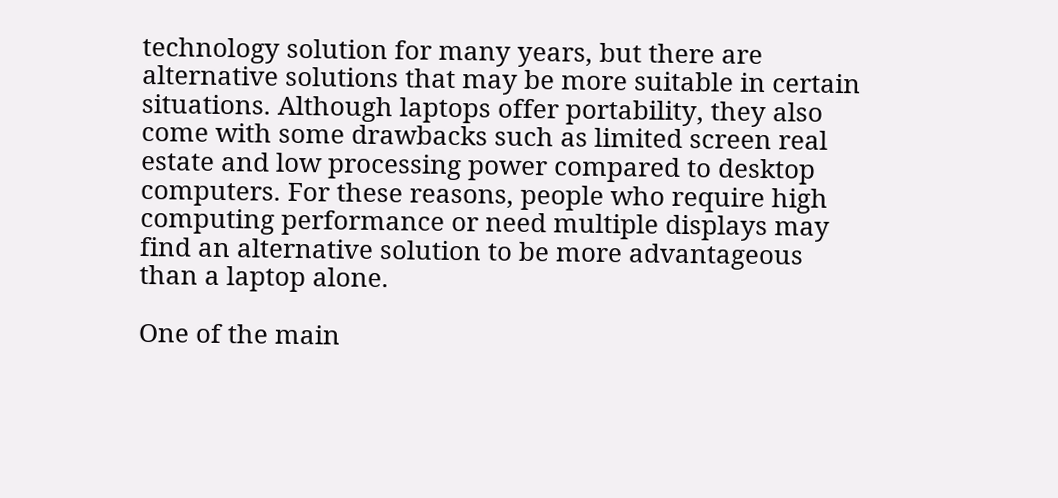technology solution for many years, but there are alternative solutions that may be more suitable in certain situations. Although laptops offer portability, they also come with some drawbacks such as limited screen real estate and low processing power compared to desktop computers. For these reasons, people who require high computing performance or need multiple displays may find an alternative solution to be more advantageous than a laptop alone.

One of the main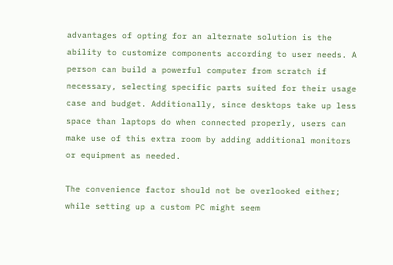advantages of opting for an alternate solution is the ability to customize components according to user needs. A person can build a powerful computer from scratch if necessary, selecting specific parts suited for their usage case and budget. Additionally, since desktops take up less space than laptops do when connected properly, users can make use of this extra room by adding additional monitors or equipment as needed.

The convenience factor should not be overlooked either; while setting up a custom PC might seem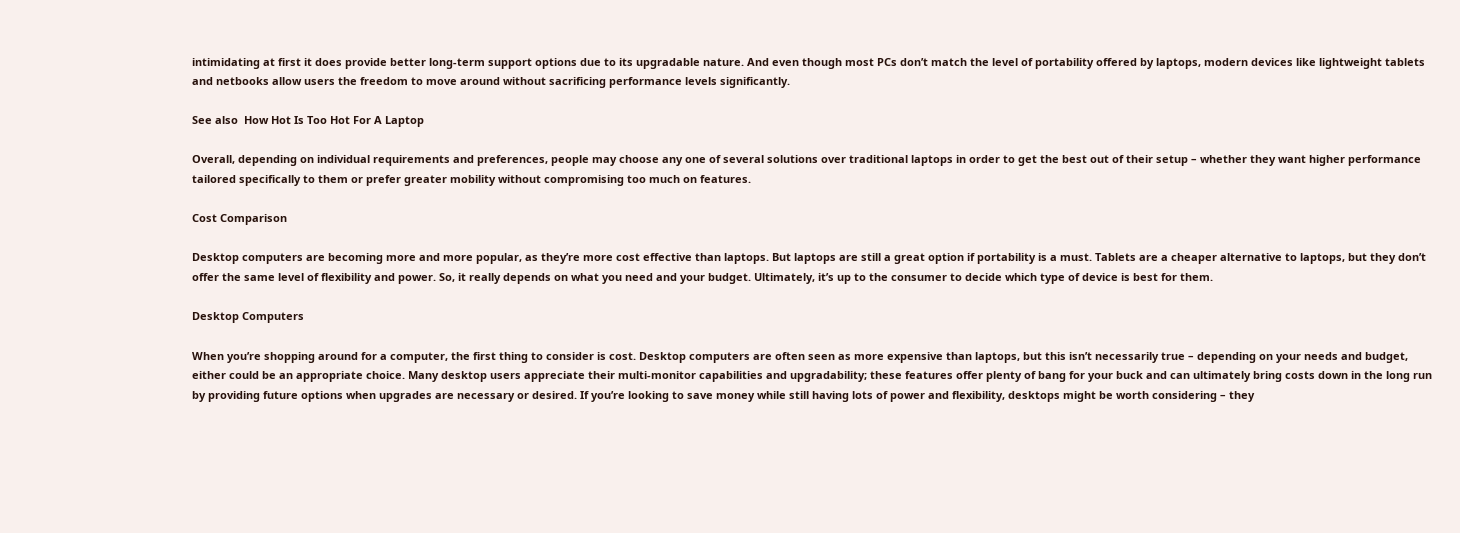intimidating at first it does provide better long-term support options due to its upgradable nature. And even though most PCs don’t match the level of portability offered by laptops, modern devices like lightweight tablets and netbooks allow users the freedom to move around without sacrificing performance levels significantly.

See also  How Hot Is Too Hot For A Laptop

Overall, depending on individual requirements and preferences, people may choose any one of several solutions over traditional laptops in order to get the best out of their setup – whether they want higher performance tailored specifically to them or prefer greater mobility without compromising too much on features.

Cost Comparison

Desktop computers are becoming more and more popular, as they’re more cost effective than laptops. But laptops are still a great option if portability is a must. Tablets are a cheaper alternative to laptops, but they don’t offer the same level of flexibility and power. So, it really depends on what you need and your budget. Ultimately, it’s up to the consumer to decide which type of device is best for them.

Desktop Computers

When you’re shopping around for a computer, the first thing to consider is cost. Desktop computers are often seen as more expensive than laptops, but this isn’t necessarily true – depending on your needs and budget, either could be an appropriate choice. Many desktop users appreciate their multi-monitor capabilities and upgradability; these features offer plenty of bang for your buck and can ultimately bring costs down in the long run by providing future options when upgrades are necessary or desired. If you’re looking to save money while still having lots of power and flexibility, desktops might be worth considering – they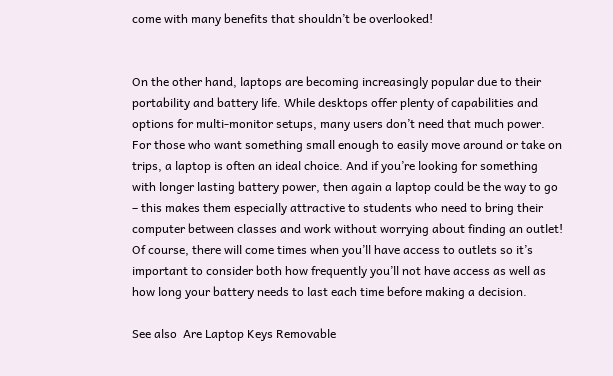come with many benefits that shouldn’t be overlooked!


On the other hand, laptops are becoming increasingly popular due to their portability and battery life. While desktops offer plenty of capabilities and options for multi-monitor setups, many users don’t need that much power. For those who want something small enough to easily move around or take on trips, a laptop is often an ideal choice. And if you’re looking for something with longer lasting battery power, then again a laptop could be the way to go – this makes them especially attractive to students who need to bring their computer between classes and work without worrying about finding an outlet! Of course, there will come times when you’ll have access to outlets so it’s important to consider both how frequently you’ll not have access as well as how long your battery needs to last each time before making a decision.

See also  Are Laptop Keys Removable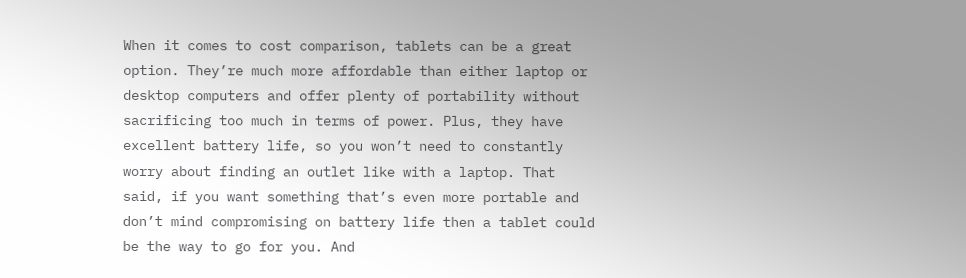When it comes to cost comparison, tablets can be a great option. They’re much more affordable than either laptop or desktop computers and offer plenty of portability without sacrificing too much in terms of power. Plus, they have excellent battery life, so you won’t need to constantly worry about finding an outlet like with a laptop. That said, if you want something that’s even more portable and don’t mind compromising on battery life then a tablet could be the way to go for you. And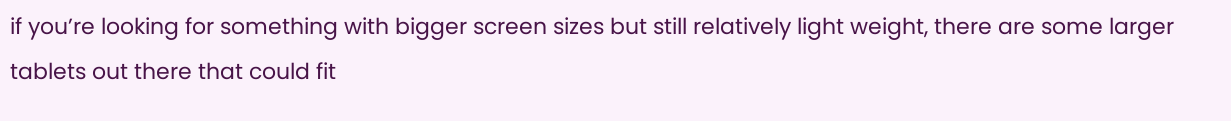if you’re looking for something with bigger screen sizes but still relatively light weight, there are some larger tablets out there that could fit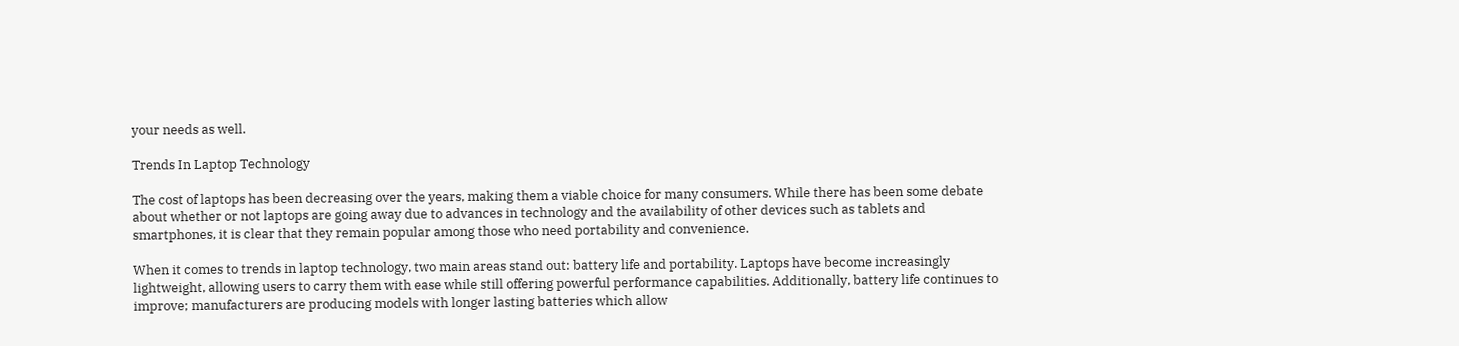your needs as well.

Trends In Laptop Technology

The cost of laptops has been decreasing over the years, making them a viable choice for many consumers. While there has been some debate about whether or not laptops are going away due to advances in technology and the availability of other devices such as tablets and smartphones, it is clear that they remain popular among those who need portability and convenience.

When it comes to trends in laptop technology, two main areas stand out: battery life and portability. Laptops have become increasingly lightweight, allowing users to carry them with ease while still offering powerful performance capabilities. Additionally, battery life continues to improve; manufacturers are producing models with longer lasting batteries which allow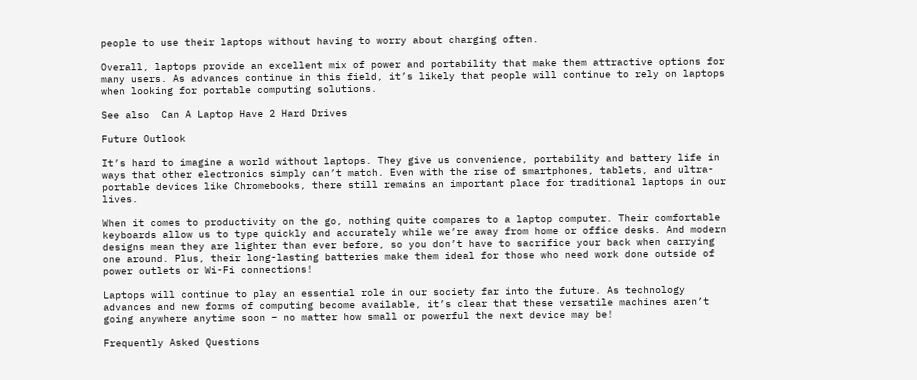people to use their laptops without having to worry about charging often.

Overall, laptops provide an excellent mix of power and portability that make them attractive options for many users. As advances continue in this field, it’s likely that people will continue to rely on laptops when looking for portable computing solutions.

See also  Can A Laptop Have 2 Hard Drives

Future Outlook

It’s hard to imagine a world without laptops. They give us convenience, portability and battery life in ways that other electronics simply can’t match. Even with the rise of smartphones, tablets, and ultra-portable devices like Chromebooks, there still remains an important place for traditional laptops in our lives.

When it comes to productivity on the go, nothing quite compares to a laptop computer. Their comfortable keyboards allow us to type quickly and accurately while we’re away from home or office desks. And modern designs mean they are lighter than ever before, so you don’t have to sacrifice your back when carrying one around. Plus, their long-lasting batteries make them ideal for those who need work done outside of power outlets or Wi-Fi connections!

Laptops will continue to play an essential role in our society far into the future. As technology advances and new forms of computing become available, it’s clear that these versatile machines aren’t going anywhere anytime soon – no matter how small or powerful the next device may be!

Frequently Asked Questions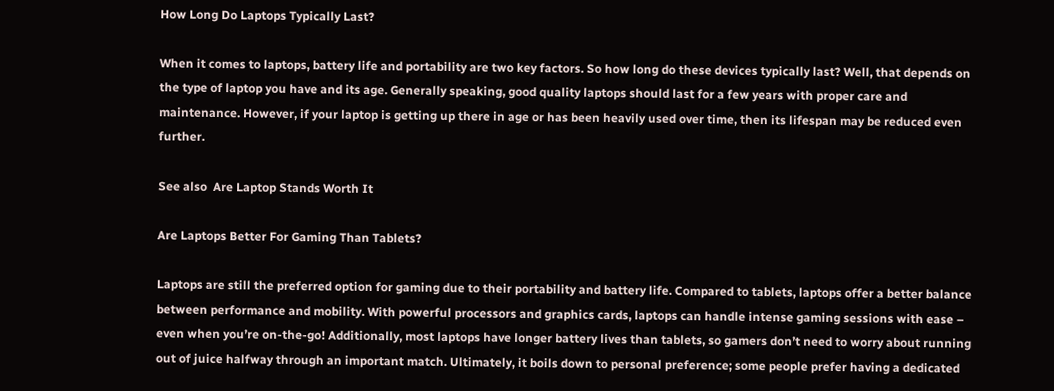How Long Do Laptops Typically Last?

When it comes to laptops, battery life and portability are two key factors. So how long do these devices typically last? Well, that depends on the type of laptop you have and its age. Generally speaking, good quality laptops should last for a few years with proper care and maintenance. However, if your laptop is getting up there in age or has been heavily used over time, then its lifespan may be reduced even further.

See also  Are Laptop Stands Worth It

Are Laptops Better For Gaming Than Tablets?

Laptops are still the preferred option for gaming due to their portability and battery life. Compared to tablets, laptops offer a better balance between performance and mobility. With powerful processors and graphics cards, laptops can handle intense gaming sessions with ease – even when you’re on-the-go! Additionally, most laptops have longer battery lives than tablets, so gamers don’t need to worry about running out of juice halfway through an important match. Ultimately, it boils down to personal preference; some people prefer having a dedicated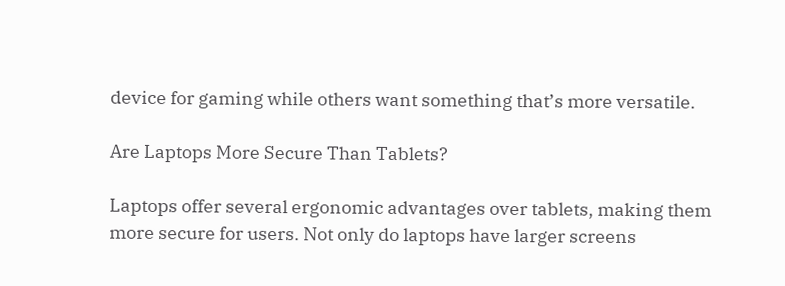device for gaming while others want something that’s more versatile.

Are Laptops More Secure Than Tablets?

Laptops offer several ergonomic advantages over tablets, making them more secure for users. Not only do laptops have larger screens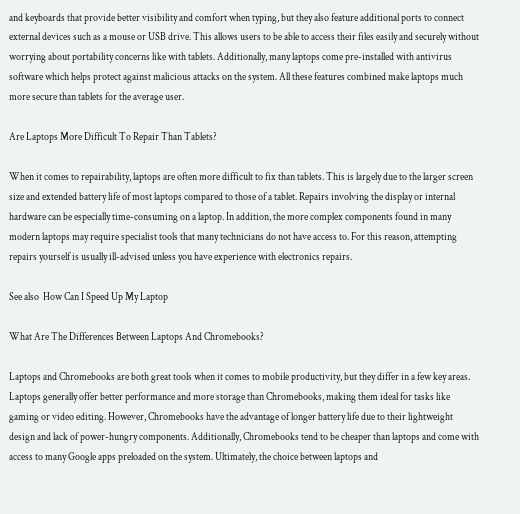and keyboards that provide better visibility and comfort when typing, but they also feature additional ports to connect external devices such as a mouse or USB drive. This allows users to be able to access their files easily and securely without worrying about portability concerns like with tablets. Additionally, many laptops come pre-installed with antivirus software which helps protect against malicious attacks on the system. All these features combined make laptops much more secure than tablets for the average user.

Are Laptops More Difficult To Repair Than Tablets?

When it comes to repairability, laptops are often more difficult to fix than tablets. This is largely due to the larger screen size and extended battery life of most laptops compared to those of a tablet. Repairs involving the display or internal hardware can be especially time-consuming on a laptop. In addition, the more complex components found in many modern laptops may require specialist tools that many technicians do not have access to. For this reason, attempting repairs yourself is usually ill-advised unless you have experience with electronics repairs.

See also  How Can I Speed Up My Laptop

What Are The Differences Between Laptops And Chromebooks?

Laptops and Chromebooks are both great tools when it comes to mobile productivity, but they differ in a few key areas. Laptops generally offer better performance and more storage than Chromebooks, making them ideal for tasks like gaming or video editing. However, Chromebooks have the advantage of longer battery life due to their lightweight design and lack of power-hungry components. Additionally, Chromebooks tend to be cheaper than laptops and come with access to many Google apps preloaded on the system. Ultimately, the choice between laptops and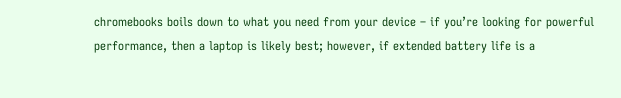chromebooks boils down to what you need from your device – if you’re looking for powerful performance, then a laptop is likely best; however, if extended battery life is a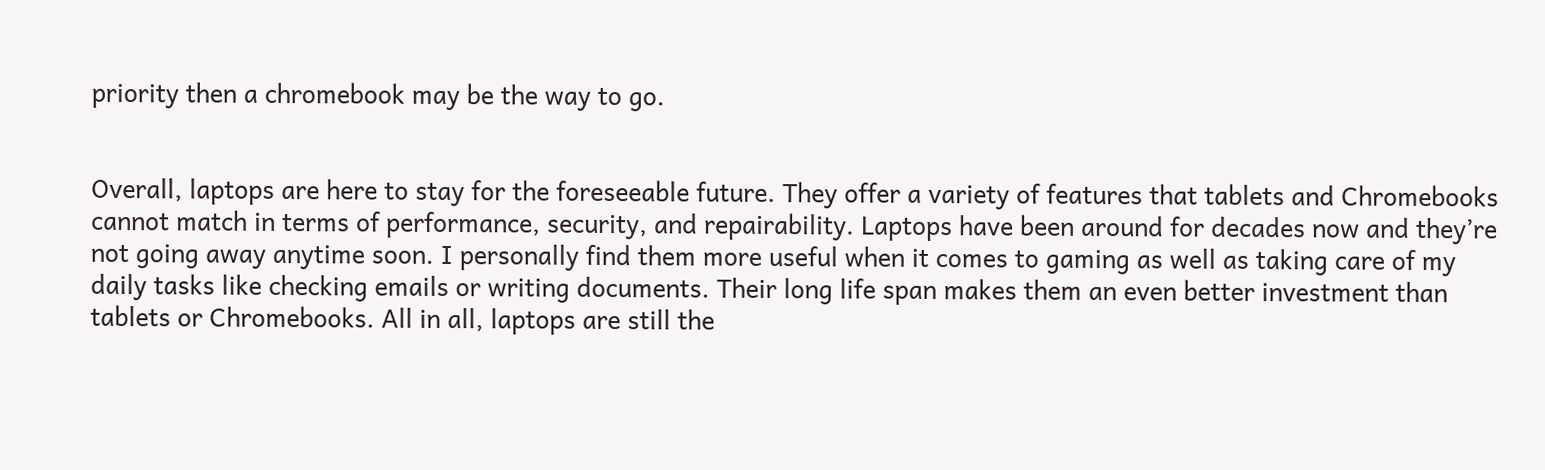priority then a chromebook may be the way to go.


Overall, laptops are here to stay for the foreseeable future. They offer a variety of features that tablets and Chromebooks cannot match in terms of performance, security, and repairability. Laptops have been around for decades now and they’re not going away anytime soon. I personally find them more useful when it comes to gaming as well as taking care of my daily tasks like checking emails or writing documents. Their long life span makes them an even better investment than tablets or Chromebooks. All in all, laptops are still the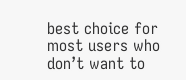best choice for most users who don’t want to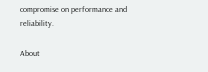compromise on performance and reliability.

About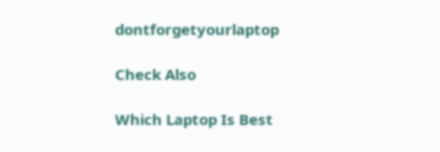dontforgetyourlaptop

Check Also

Which Laptop Is Best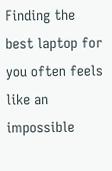Finding the best laptop for you often feels like an impossible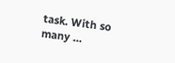task. With so many …